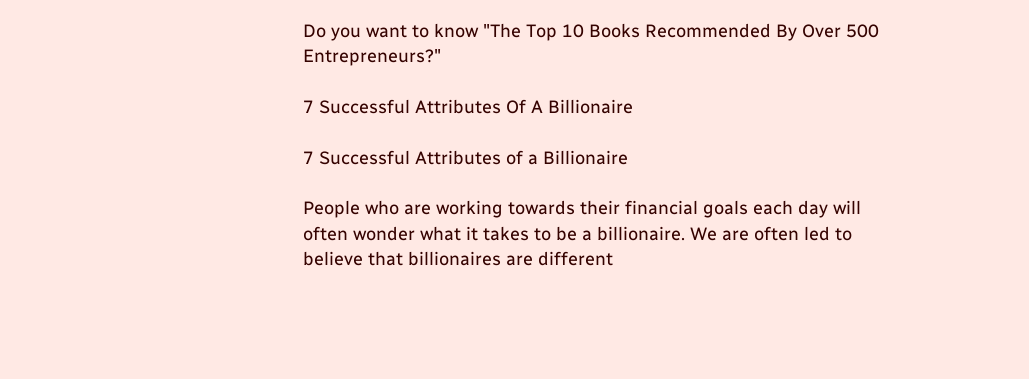Do you want to know "The Top 10 Books Recommended By Over 500 Entrepreneurs?"

7 Successful Attributes Of A Billionaire

7 Successful Attributes of a Billionaire

People who are working towards their financial goals each day will often wonder what it takes to be a billionaire. We are often led to believe that billionaires are different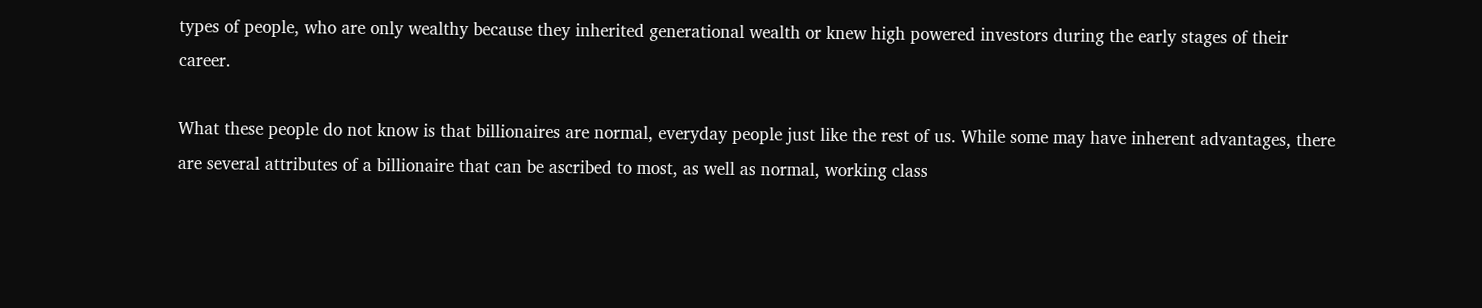types of people, who are only wealthy because they inherited generational wealth or knew high powered investors during the early stages of their career.

What these people do not know is that billionaires are normal, everyday people just like the rest of us. While some may have inherent advantages, there are several attributes of a billionaire that can be ascribed to most, as well as normal, working class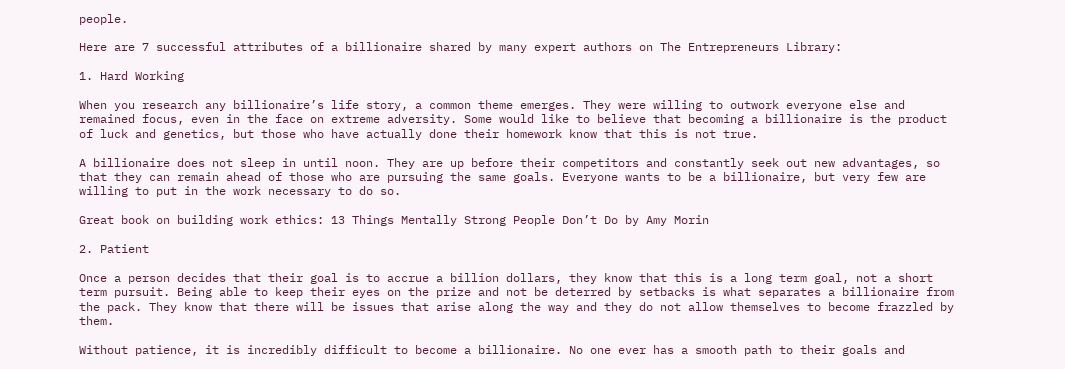people.

Here are 7 successful attributes of a billionaire shared by many expert authors on The Entrepreneurs Library:

1. Hard Working

When you research any billionaire’s life story, a common theme emerges. They were willing to outwork everyone else and remained focus, even in the face on extreme adversity. Some would like to believe that becoming a billionaire is the product of luck and genetics, but those who have actually done their homework know that this is not true.

A billionaire does not sleep in until noon. They are up before their competitors and constantly seek out new advantages, so that they can remain ahead of those who are pursuing the same goals. Everyone wants to be a billionaire, but very few are willing to put in the work necessary to do so.

Great book on building work ethics: 13 Things Mentally Strong People Don’t Do by Amy Morin

2. Patient

Once a person decides that their goal is to accrue a billion dollars, they know that this is a long term goal, not a short term pursuit. Being able to keep their eyes on the prize and not be deterred by setbacks is what separates a billionaire from the pack. They know that there will be issues that arise along the way and they do not allow themselves to become frazzled by them.

Without patience, it is incredibly difficult to become a billionaire. No one ever has a smooth path to their goals and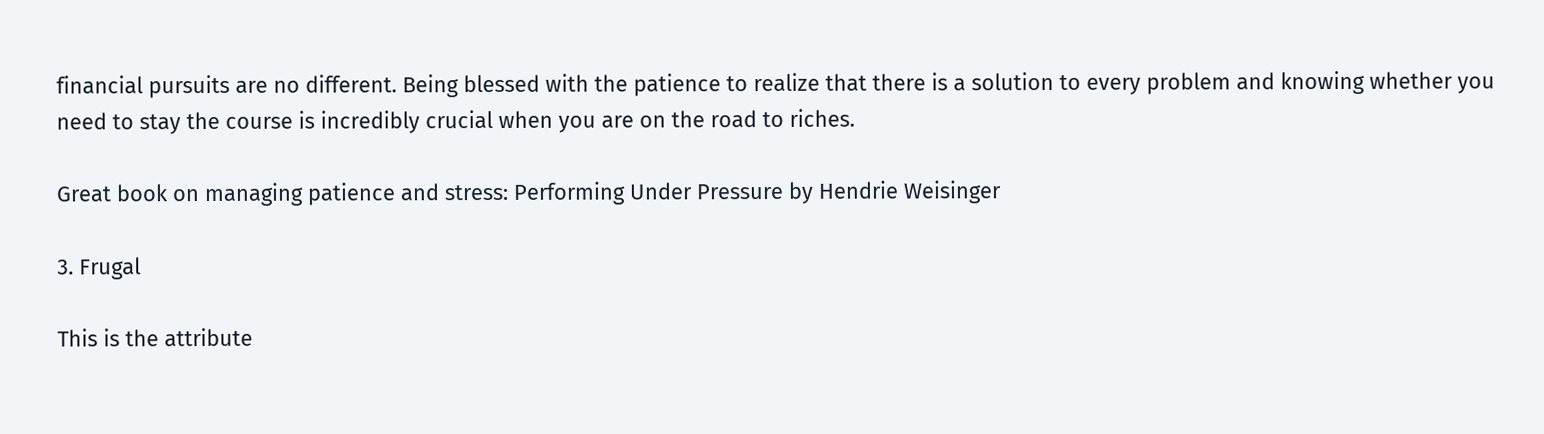financial pursuits are no different. Being blessed with the patience to realize that there is a solution to every problem and knowing whether you need to stay the course is incredibly crucial when you are on the road to riches.

Great book on managing patience and stress: Performing Under Pressure by Hendrie Weisinger

3. Frugal

This is the attribute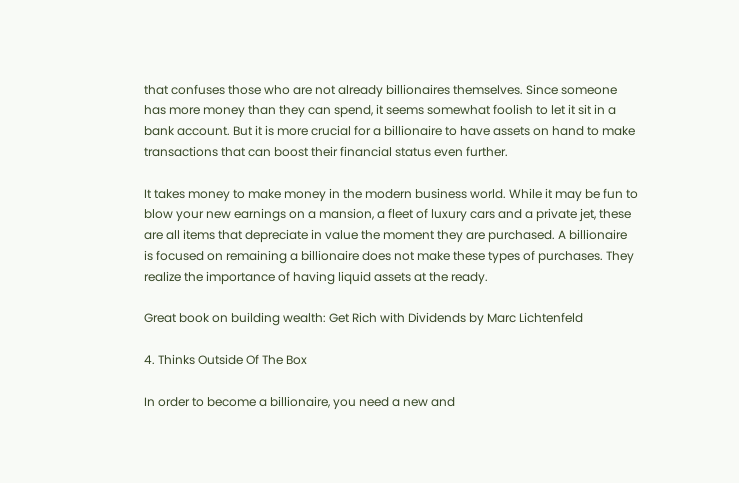that confuses those who are not already billionaires themselves. Since someone has more money than they can spend, it seems somewhat foolish to let it sit in a bank account. But it is more crucial for a billionaire to have assets on hand to make transactions that can boost their financial status even further.

It takes money to make money in the modern business world. While it may be fun to blow your new earnings on a mansion, a fleet of luxury cars and a private jet, these are all items that depreciate in value the moment they are purchased. A billionaire is focused on remaining a billionaire does not make these types of purchases. They realize the importance of having liquid assets at the ready.

Great book on building wealth: Get Rich with Dividends by Marc Lichtenfeld

4. Thinks Outside Of The Box

In order to become a billionaire, you need a new and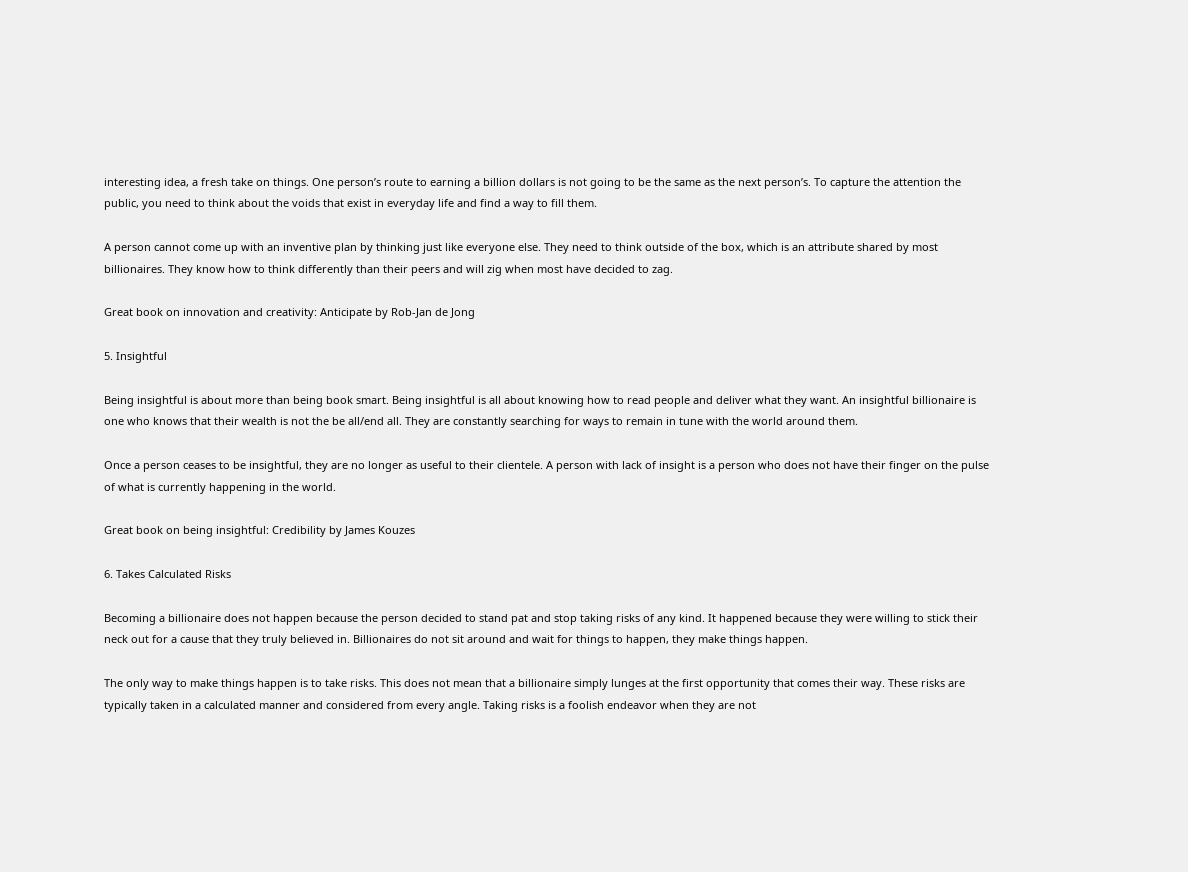interesting idea, a fresh take on things. One person’s route to earning a billion dollars is not going to be the same as the next person’s. To capture the attention the public, you need to think about the voids that exist in everyday life and find a way to fill them.

A person cannot come up with an inventive plan by thinking just like everyone else. They need to think outside of the box, which is an attribute shared by most billionaires. They know how to think differently than their peers and will zig when most have decided to zag.

Great book on innovation and creativity: Anticipate by Rob-Jan de Jong

5. Insightful

Being insightful is about more than being book smart. Being insightful is all about knowing how to read people and deliver what they want. An insightful billionaire is one who knows that their wealth is not the be all/end all. They are constantly searching for ways to remain in tune with the world around them.

Once a person ceases to be insightful, they are no longer as useful to their clientele. A person with lack of insight is a person who does not have their finger on the pulse of what is currently happening in the world.

Great book on being insightful: Credibility by James Kouzes

6. Takes Calculated Risks

Becoming a billionaire does not happen because the person decided to stand pat and stop taking risks of any kind. It happened because they were willing to stick their neck out for a cause that they truly believed in. Billionaires do not sit around and wait for things to happen, they make things happen.

The only way to make things happen is to take risks. This does not mean that a billionaire simply lunges at the first opportunity that comes their way. These risks are typically taken in a calculated manner and considered from every angle. Taking risks is a foolish endeavor when they are not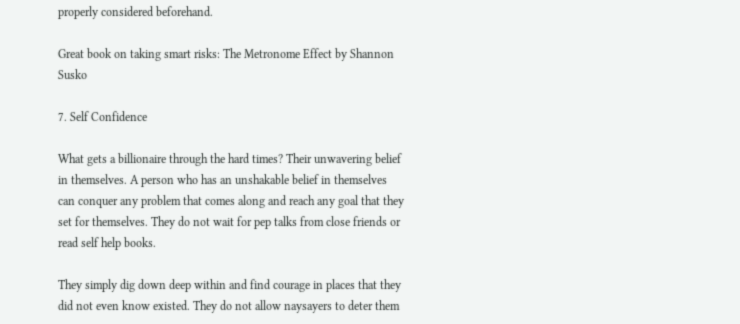properly considered beforehand.

Great book on taking smart risks: The Metronome Effect by Shannon Susko

7. Self Confidence

What gets a billionaire through the hard times? Their unwavering belief in themselves. A person who has an unshakable belief in themselves can conquer any problem that comes along and reach any goal that they set for themselves. They do not wait for pep talks from close friends or read self help books.

They simply dig down deep within and find courage in places that they did not even know existed. They do not allow naysayers to deter them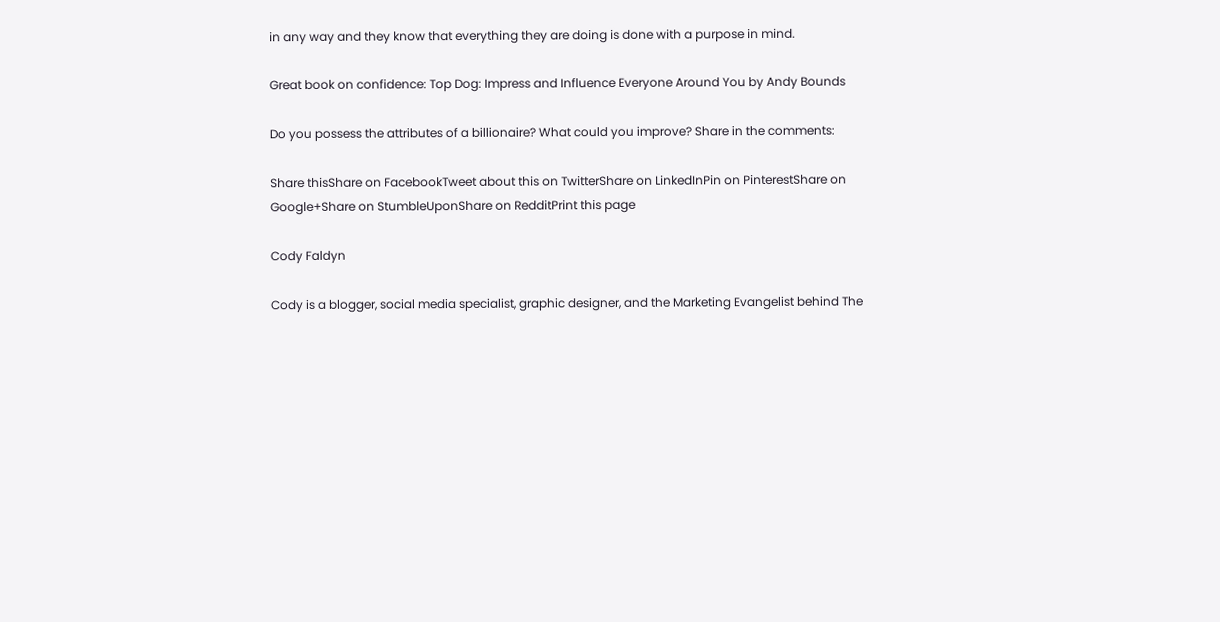in any way and they know that everything they are doing is done with a purpose in mind.

Great book on confidence: Top Dog: Impress and Influence Everyone Around You by Andy Bounds

Do you possess the attributes of a billionaire? What could you improve? Share in the comments:

Share thisShare on FacebookTweet about this on TwitterShare on LinkedInPin on PinterestShare on Google+Share on StumbleUponShare on RedditPrint this page

Cody Faldyn

Cody is a blogger, social media specialist, graphic designer, and the Marketing Evangelist behind The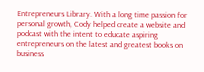Entrepreneurs Library. With a long time passion for personal growth, Cody helped create a website and podcast with the intent to educate aspiring entrepreneurs on the latest and greatest books on business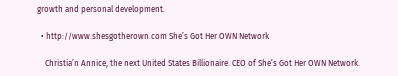growth and personal development.

  • http://www.shesgotherown.com She’s Got Her OWN Network

    Christia’n Annice, the next United States Billionaire. CEO of She’s Got Her OWN Network.